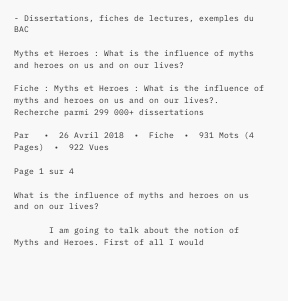- Dissertations, fiches de lectures, exemples du BAC

Myths et Heroes : What is the influence of myths and heroes on us and on our lives?

Fiche : Myths et Heroes : What is the influence of myths and heroes on us and on our lives?. Recherche parmi 299 000+ dissertations

Par   •  26 Avril 2018  •  Fiche  •  931 Mots (4 Pages)  •  922 Vues

Page 1 sur 4

What is the influence of myths and heroes on us and on our lives?

       I am going to talk about the notion of Myths and Heroes. First of all I would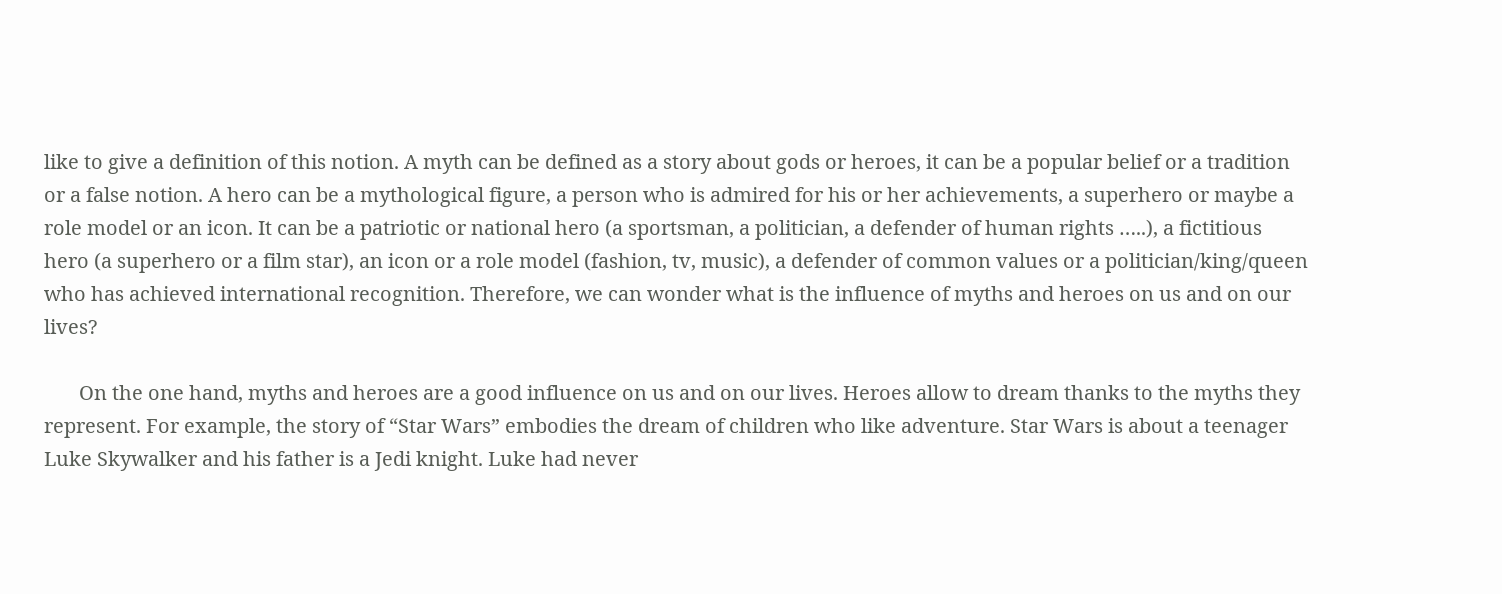like to give a definition of this notion. A myth can be defined as a story about gods or heroes, it can be a popular belief or a tradition or a false notion. A hero can be a mythological figure, a person who is admired for his or her achievements, a superhero or maybe a role model or an icon. It can be a patriotic or national hero (a sportsman, a politician, a defender of human rights …..), a fictitious hero (a superhero or a film star), an icon or a role model (fashion, tv, music), a defender of common values or a politician/king/queen who has achieved international recognition. Therefore, we can wonder what is the influence of myths and heroes on us and on our lives?

       On the one hand, myths and heroes are a good influence on us and on our lives. Heroes allow to dream thanks to the myths they represent. For example, the story of “Star Wars” embodies the dream of children who like adventure. Star Wars is about a teenager Luke Skywalker and his father is a Jedi knight. Luke had never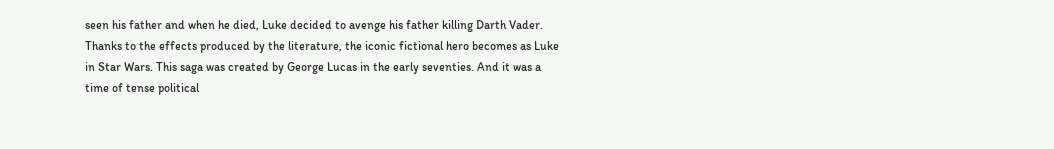seen his father and when he died, Luke decided to avenge his father killing Darth Vader. Thanks to the effects produced by the literature, the iconic fictional hero becomes as Luke in Star Wars. This saga was created by George Lucas in the early seventies. And it was a time of tense political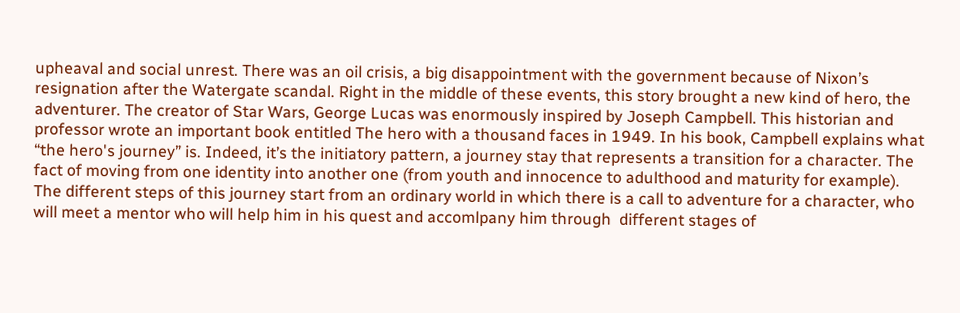upheaval and social unrest. There was an oil crisis, a big disappointment with the government because of Nixon’s resignation after the Watergate scandal. Right in the middle of these events, this story brought a new kind of hero, the adventurer. The creator of Star Wars, George Lucas was enormously inspired by Joseph Campbell. This historian and professor wrote an important book entitled The hero with a thousand faces in 1949. In his book, Campbell explains what “the hero's journey” is. Indeed, it’s the initiatory pattern, a journey stay that represents a transition for a character. The fact of moving from one identity into another one (from youth and innocence to adulthood and maturity for example). The different steps of this journey start from an ordinary world in which there is a call to adventure for a character, who will meet a mentor who will help him in his quest and accomlpany him through  different stages of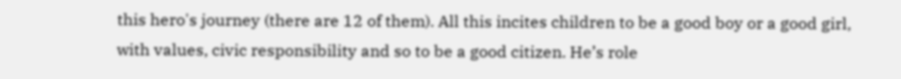this hero's journey (there are 12 of them). All this incites children to be a good boy or a good girl, with values, civic responsibility and so to be a good citizen. He’s role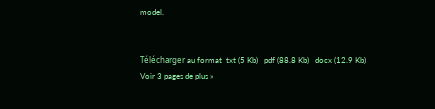model.


Télécharger au format  txt (5 Kb)   pdf (88.8 Kb)   docx (12.9 Kb)
Voir 3 pages de plus »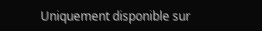Uniquement disponible sur